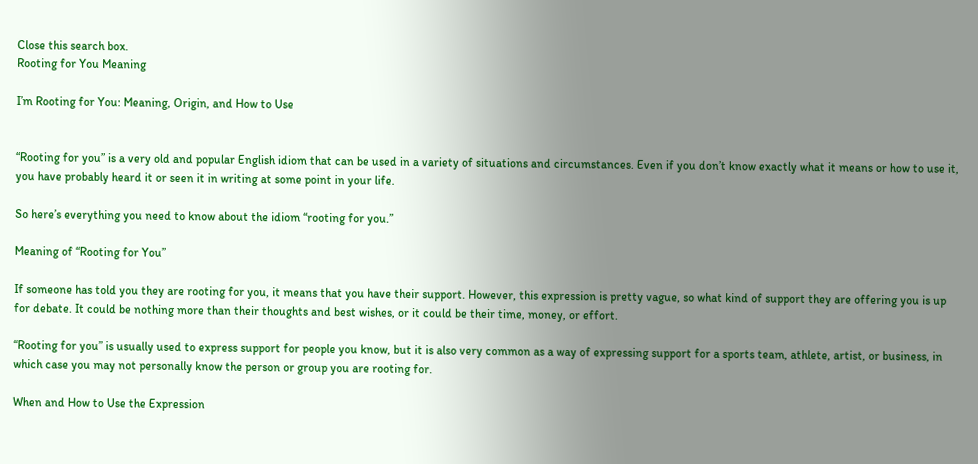Close this search box.
Rooting for You Meaning

I’m Rooting for You: Meaning, Origin, and How to Use


“Rooting for you” is a very old and popular English idiom that can be used in a variety of situations and circumstances. Even if you don’t know exactly what it means or how to use it, you have probably heard it or seen it in writing at some point in your life.

So here’s everything you need to know about the idiom “rooting for you.”

Meaning of “Rooting for You”

If someone has told you they are rooting for you, it means that you have their support. However, this expression is pretty vague, so what kind of support they are offering you is up for debate. It could be nothing more than their thoughts and best wishes, or it could be their time, money, or effort.

“Rooting for you” is usually used to express support for people you know, but it is also very common as a way of expressing support for a sports team, athlete, artist, or business, in which case you may not personally know the person or group you are rooting for.

When and How to Use the Expression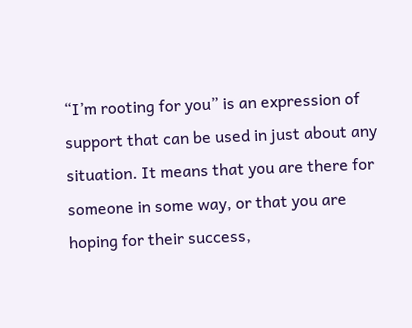“I’m rooting for you” is an expression of support that can be used in just about any situation. It means that you are there for someone in some way, or that you are hoping for their success,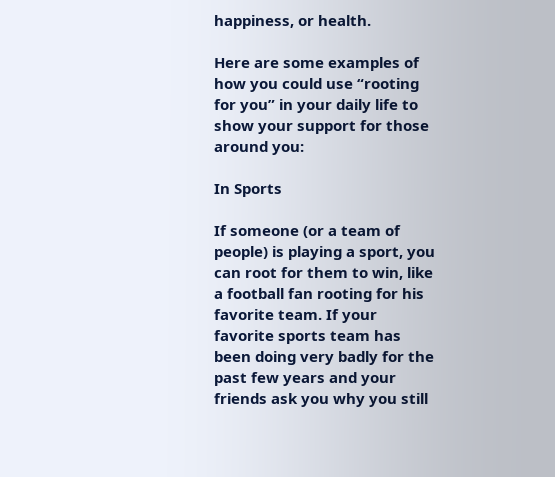happiness, or health.

Here are some examples of how you could use “rooting for you” in your daily life to show your support for those around you:

In Sports

If someone (or a team of people) is playing a sport, you can root for them to win, like a football fan rooting for his favorite team. If your favorite sports team has been doing very badly for the past few years and your friends ask you why you still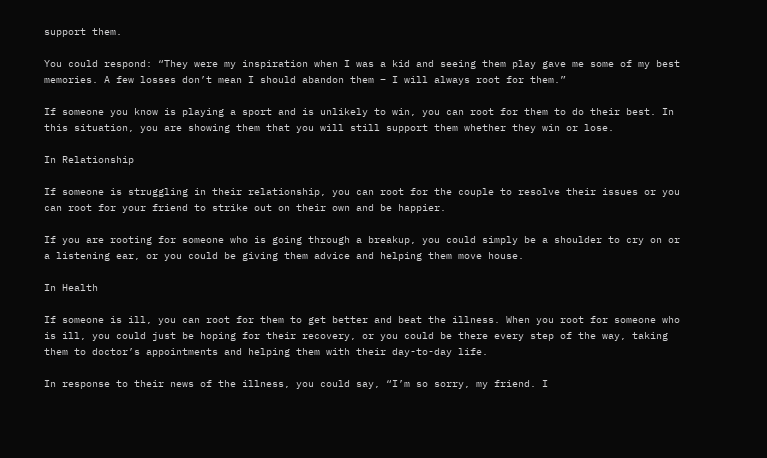support them.

You could respond: “They were my inspiration when I was a kid and seeing them play gave me some of my best memories. A few losses don’t mean I should abandon them – I will always root for them.”

If someone you know is playing a sport and is unlikely to win, you can root for them to do their best. In this situation, you are showing them that you will still support them whether they win or lose.

In Relationship

If someone is struggling in their relationship, you can root for the couple to resolve their issues or you can root for your friend to strike out on their own and be happier.

If you are rooting for someone who is going through a breakup, you could simply be a shoulder to cry on or a listening ear, or you could be giving them advice and helping them move house.

In Health

If someone is ill, you can root for them to get better and beat the illness. When you root for someone who is ill, you could just be hoping for their recovery, or you could be there every step of the way, taking them to doctor’s appointments and helping them with their day-to-day life.

In response to their news of the illness, you could say, “I’m so sorry, my friend. I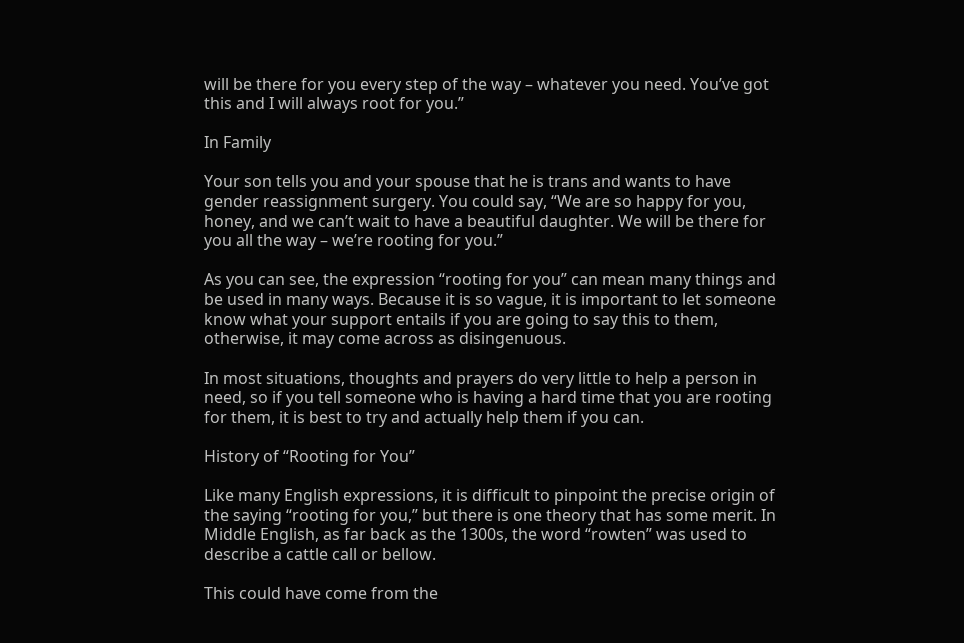will be there for you every step of the way – whatever you need. You’ve got this and I will always root for you.”

In Family

Your son tells you and your spouse that he is trans and wants to have gender reassignment surgery. You could say, “We are so happy for you, honey, and we can’t wait to have a beautiful daughter. We will be there for you all the way – we’re rooting for you.”

As you can see, the expression “rooting for you” can mean many things and be used in many ways. Because it is so vague, it is important to let someone know what your support entails if you are going to say this to them, otherwise, it may come across as disingenuous.

In most situations, thoughts and prayers do very little to help a person in need, so if you tell someone who is having a hard time that you are rooting for them, it is best to try and actually help them if you can.

History of “Rooting for You”

Like many English expressions, it is difficult to pinpoint the precise origin of the saying “rooting for you,” but there is one theory that has some merit. In Middle English, as far back as the 1300s, the word “rowten” was used to describe a cattle call or bellow.

This could have come from the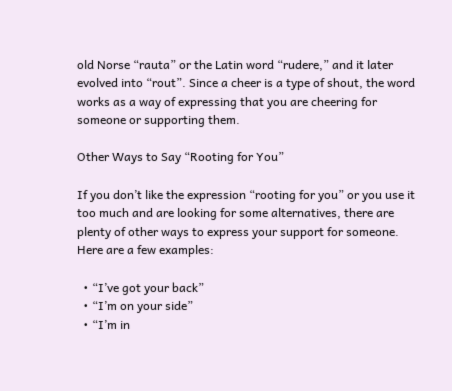old Norse “rauta” or the Latin word “rudere,” and it later evolved into “rout”. Since a cheer is a type of shout, the word works as a way of expressing that you are cheering for someone or supporting them.

Other Ways to Say “Rooting for You”

If you don’t like the expression “rooting for you” or you use it too much and are looking for some alternatives, there are plenty of other ways to express your support for someone. Here are a few examples:

  • “I’ve got your back”
  • “I’m on your side”
  • “I’m in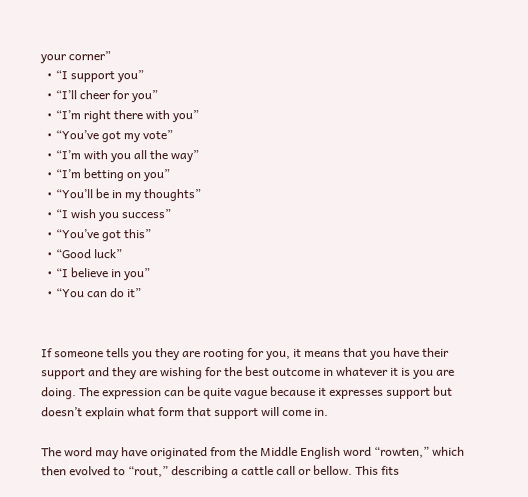your corner”
  • “I support you”
  • “I’ll cheer for you”
  • “I’m right there with you”
  • “You’ve got my vote”
  • “I’m with you all the way”
  • “I’m betting on you”
  • “You’ll be in my thoughts”
  • “I wish you success”
  • “You’ve got this”
  • “Good luck”
  • “I believe in you”
  • “You can do it”


If someone tells you they are rooting for you, it means that you have their support and they are wishing for the best outcome in whatever it is you are doing. The expression can be quite vague because it expresses support but doesn’t explain what form that support will come in.

The word may have originated from the Middle English word “rowten,” which then evolved to “rout,” describing a cattle call or bellow. This fits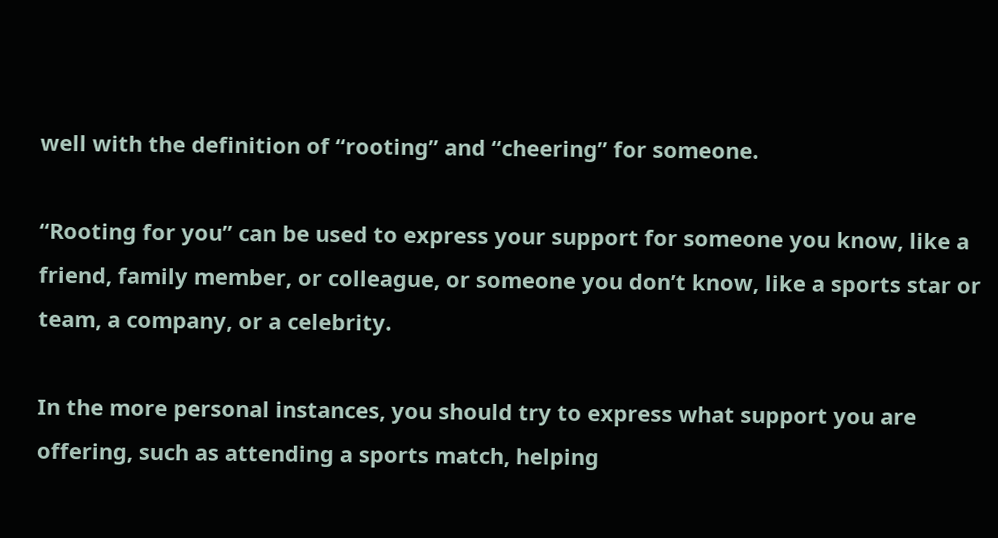well with the definition of “rooting” and “cheering” for someone.

“Rooting for you” can be used to express your support for someone you know, like a friend, family member, or colleague, or someone you don’t know, like a sports star or team, a company, or a celebrity.

In the more personal instances, you should try to express what support you are offering, such as attending a sports match, helping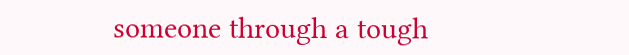someone through a tough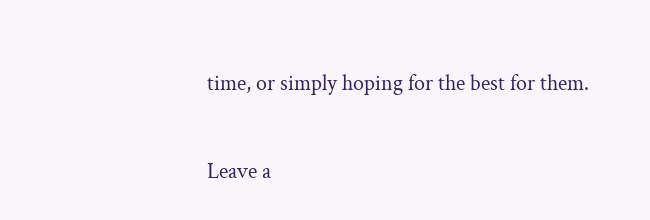time, or simply hoping for the best for them.

Leave a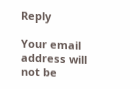Reply

Your email address will not be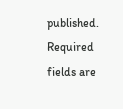published. Required fields are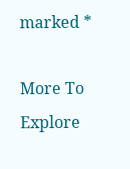marked *

More To Explore